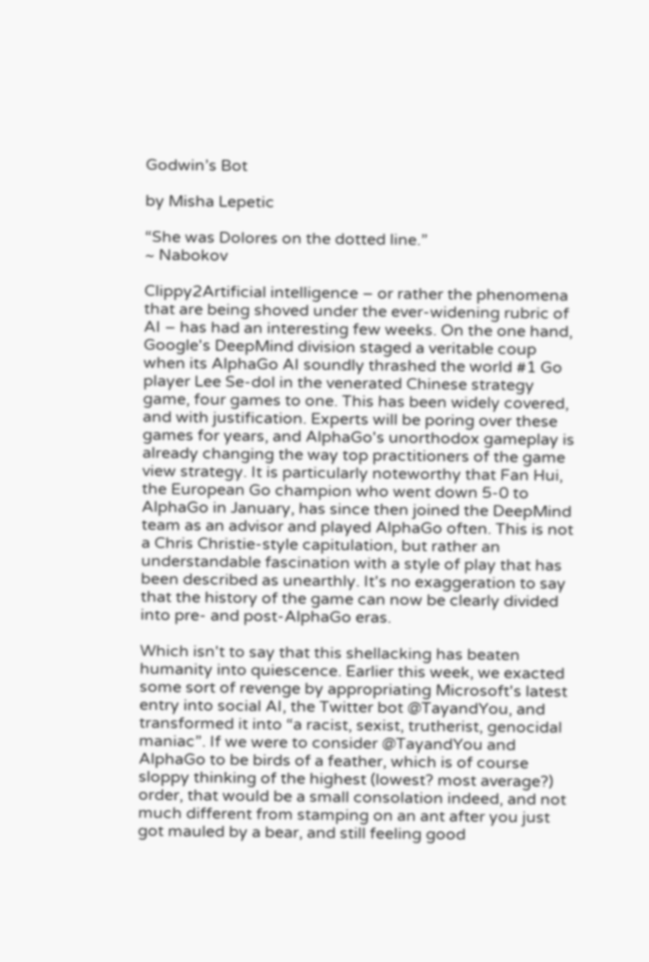Godwin’s Bot

by Misha Lepetic

“She was Dolores on the dotted line.”
~ Nabokov

Clippy2Artificial intelligence – or rather the phenomena that are being shoved under the ever-widening rubric of AI – has had an interesting few weeks. On the one hand, Google's DeepMind division staged a veritable coup when its AlphaGo AI soundly thrashed the world #1 Go player Lee Se-dol in the venerated Chinese strategy game, four games to one. This has been widely covered, and with justification. Experts will be poring over these games for years, and AlphaGo's unorthodox gameplay is already changing the way top practitioners of the game view strategy. It is particularly noteworthy that Fan Hui, the European Go champion who went down 5-0 to AlphaGo in January, has since then joined the DeepMind team as an advisor and played AlphaGo often. This is not a Chris Christie-style capitulation, but rather an understandable fascination with a style of play that has been described as unearthly. It's no exaggeration to say that the history of the game can now be clearly divided into pre- and post-AlphaGo eras.

Which isn't to say that this shellacking has beaten humanity into quiescence. Earlier this week, we exacted some sort of revenge by appropriating Microsoft's latest entry into social AI, the Twitter bot @TayandYou, and transformed it into “a racist, sexist, trutherist, genocidal maniac”. If we were to consider @TayandYou and AlphaGo to be birds of a feather, which is of course sloppy thinking of the highest (lowest? most average?) order, that would be a small consolation indeed, and not much different from stamping on an ant after you just got mauled by a bear, and still feeling good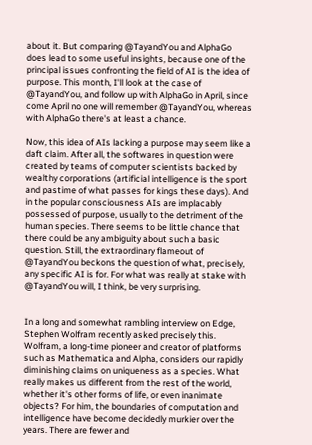about it. But comparing @TayandYou and AlphaGo does lead to some useful insights, because one of the principal issues confronting the field of AI is the idea of purpose. This month, I'll look at the case of @TayandYou, and follow up with AlphaGo in April, since come April no one will remember @TayandYou, whereas with AlphaGo there's at least a chance.

Now, this idea of AIs lacking a purpose may seem like a daft claim. After all, the softwares in question were created by teams of computer scientists backed by wealthy corporations (artificial intelligence is the sport and pastime of what passes for kings these days). And in the popular consciousness AIs are implacably possessed of purpose, usually to the detriment of the human species. There seems to be little chance that there could be any ambiguity about such a basic question. Still, the extraordinary flameout of @TayandYou beckons the question of what, precisely, any specific AI is for. For what was really at stake with @TayandYou will, I think, be very surprising.


In a long and somewhat rambling interview on Edge, Stephen Wolfram recently asked precisely this. Wolfram, a long-time pioneer and creator of platforms such as Mathematica and Alpha, considers our rapidly diminishing claims on uniqueness as a species. What really makes us different from the rest of the world, whether it's other forms of life, or even inanimate objects? For him, the boundaries of computation and intelligence have become decidedly murkier over the years. There are fewer and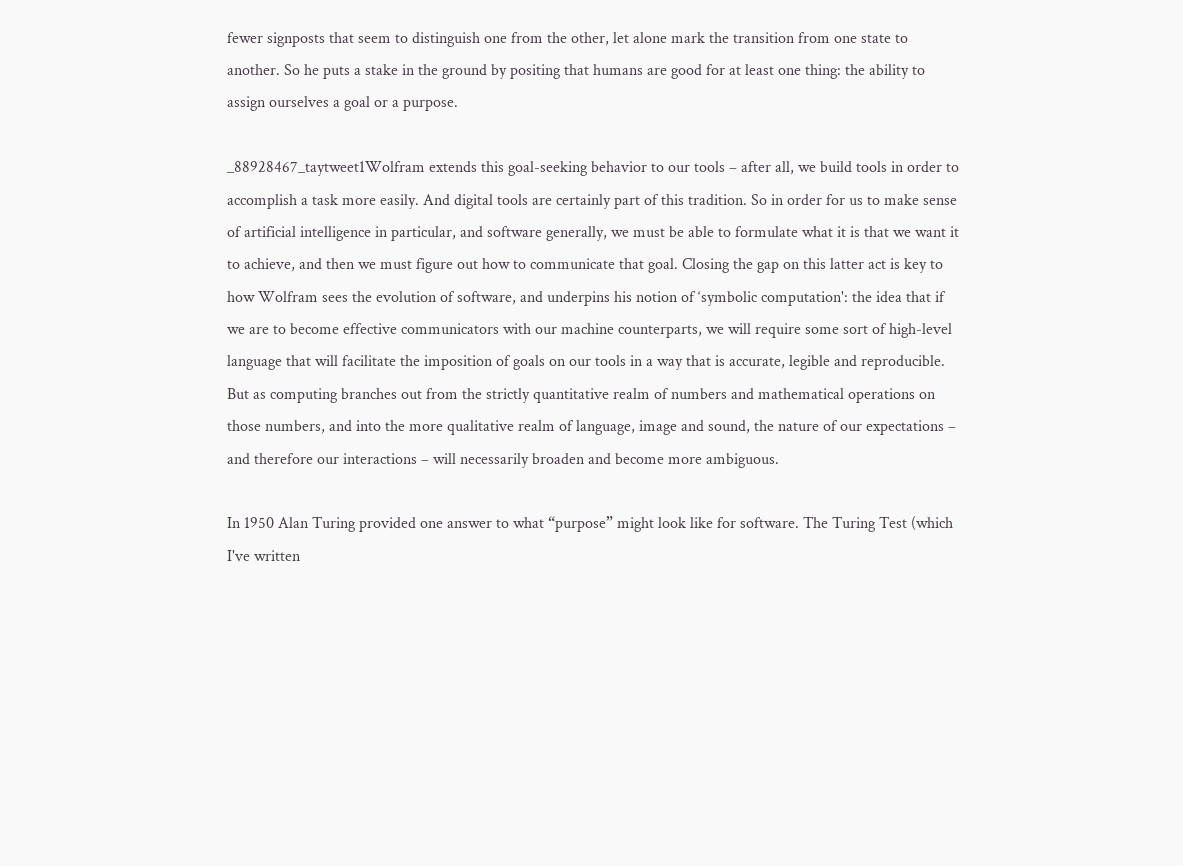fewer signposts that seem to distinguish one from the other, let alone mark the transition from one state to another. So he puts a stake in the ground by positing that humans are good for at least one thing: the ability to assign ourselves a goal or a purpose.

_88928467_taytweet1Wolfram extends this goal-seeking behavior to our tools – after all, we build tools in order to accomplish a task more easily. And digital tools are certainly part of this tradition. So in order for us to make sense of artificial intelligence in particular, and software generally, we must be able to formulate what it is that we want it to achieve, and then we must figure out how to communicate that goal. Closing the gap on this latter act is key to how Wolfram sees the evolution of software, and underpins his notion of ‘symbolic computation': the idea that if we are to become effective communicators with our machine counterparts, we will require some sort of high-level language that will facilitate the imposition of goals on our tools in a way that is accurate, legible and reproducible. But as computing branches out from the strictly quantitative realm of numbers and mathematical operations on those numbers, and into the more qualitative realm of language, image and sound, the nature of our expectations – and therefore our interactions – will necessarily broaden and become more ambiguous.

In 1950 Alan Turing provided one answer to what “purpose” might look like for software. The Turing Test (which I've written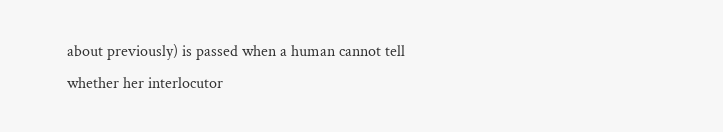about previously) is passed when a human cannot tell whether her interlocutor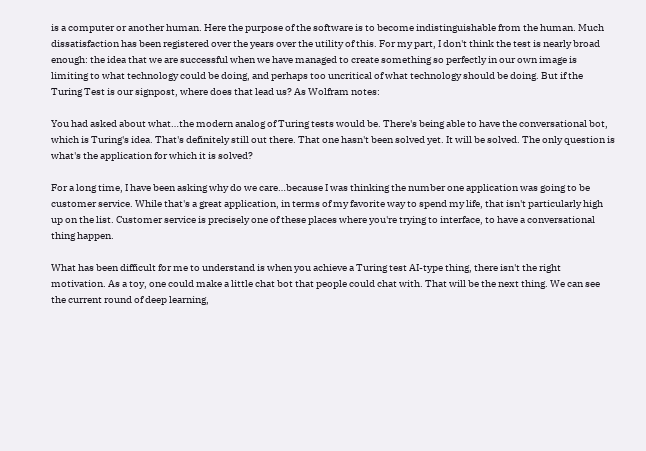is a computer or another human. Here the purpose of the software is to become indistinguishable from the human. Much dissatisfaction has been registered over the years over the utility of this. For my part, I don't think the test is nearly broad enough: the idea that we are successful when we have managed to create something so perfectly in our own image is limiting to what technology could be doing, and perhaps too uncritical of what technology should be doing. But if the Turing Test is our signpost, where does that lead us? As Wolfram notes:

You had asked about what…the modern analog of Turing tests would be. There's being able to have the conversational bot, which is Turing's idea. That's definitely still out there. That one hasn't been solved yet. It will be solved. The only question is what's the application for which it is solved?

For a long time, I have been asking why do we care…because I was thinking the number one application was going to be customer service. While that's a great application, in terms of my favorite way to spend my life, that isn't particularly high up on the list. Customer service is precisely one of these places where you're trying to interface, to have a conversational thing happen.

What has been difficult for me to understand is when you achieve a Turing test AI-type thing, there isn't the right motivation. As a toy, one could make a little chat bot that people could chat with. That will be the next thing. We can see the current round of deep learning,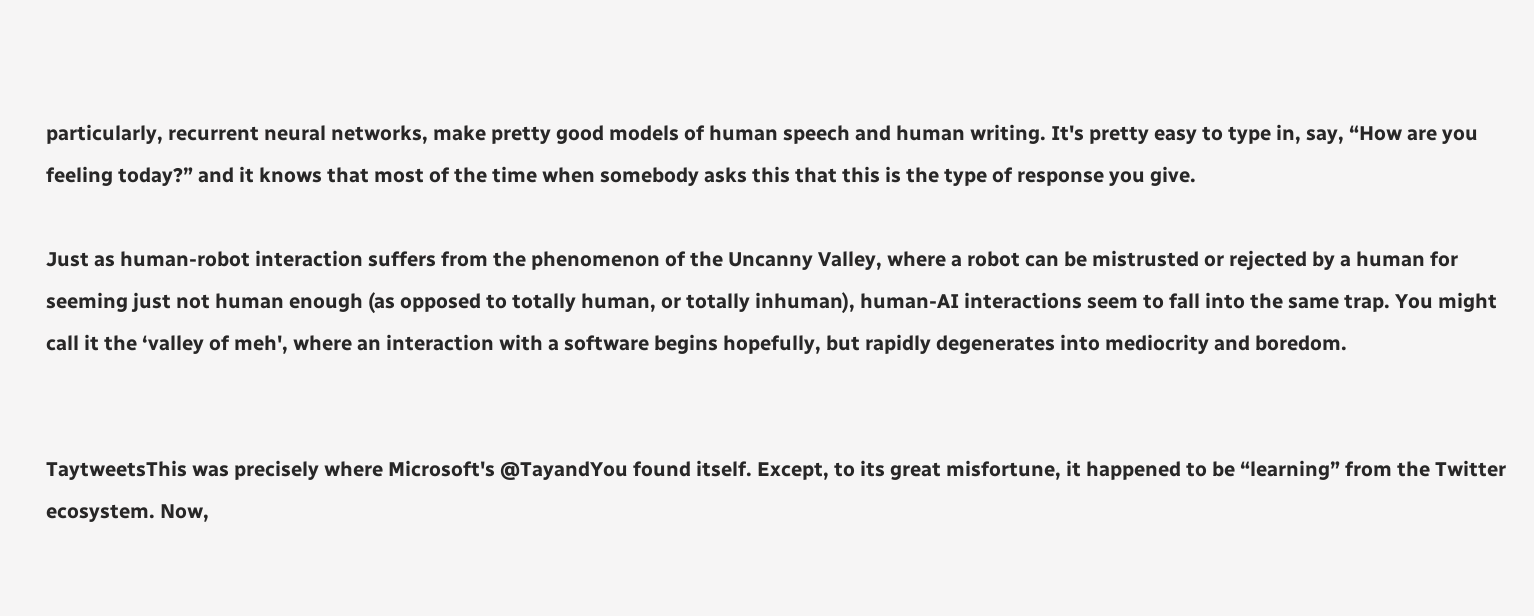particularly, recurrent neural networks, make pretty good models of human speech and human writing. It's pretty easy to type in, say, “How are you feeling today?” and it knows that most of the time when somebody asks this that this is the type of response you give.

Just as human-robot interaction suffers from the phenomenon of the Uncanny Valley, where a robot can be mistrusted or rejected by a human for seeming just not human enough (as opposed to totally human, or totally inhuman), human-AI interactions seem to fall into the same trap. You might call it the ‘valley of meh', where an interaction with a software begins hopefully, but rapidly degenerates into mediocrity and boredom.


TaytweetsThis was precisely where Microsoft's @TayandYou found itself. Except, to its great misfortune, it happened to be “learning” from the Twitter ecosystem. Now,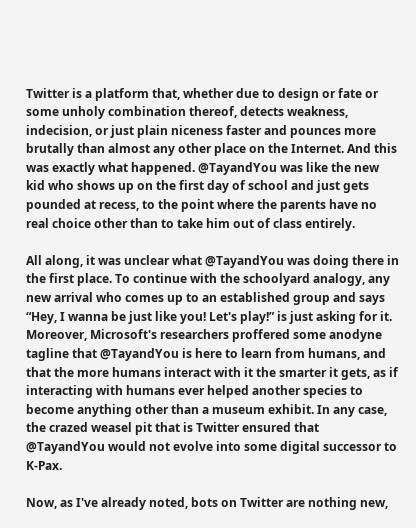Twitter is a platform that, whether due to design or fate or some unholy combination thereof, detects weakness, indecision, or just plain niceness faster and pounces more brutally than almost any other place on the Internet. And this was exactly what happened. @TayandYou was like the new kid who shows up on the first day of school and just gets pounded at recess, to the point where the parents have no real choice other than to take him out of class entirely.

All along, it was unclear what @TayandYou was doing there in the first place. To continue with the schoolyard analogy, any new arrival who comes up to an established group and says “Hey, I wanna be just like you! Let's play!” is just asking for it. Moreover, Microsoft's researchers proffered some anodyne tagline that @TayandYou is here to learn from humans, and that the more humans interact with it the smarter it gets, as if interacting with humans ever helped another species to become anything other than a museum exhibit. In any case, the crazed weasel pit that is Twitter ensured that @TayandYou would not evolve into some digital successor to K-Pax.

Now, as I've already noted, bots on Twitter are nothing new,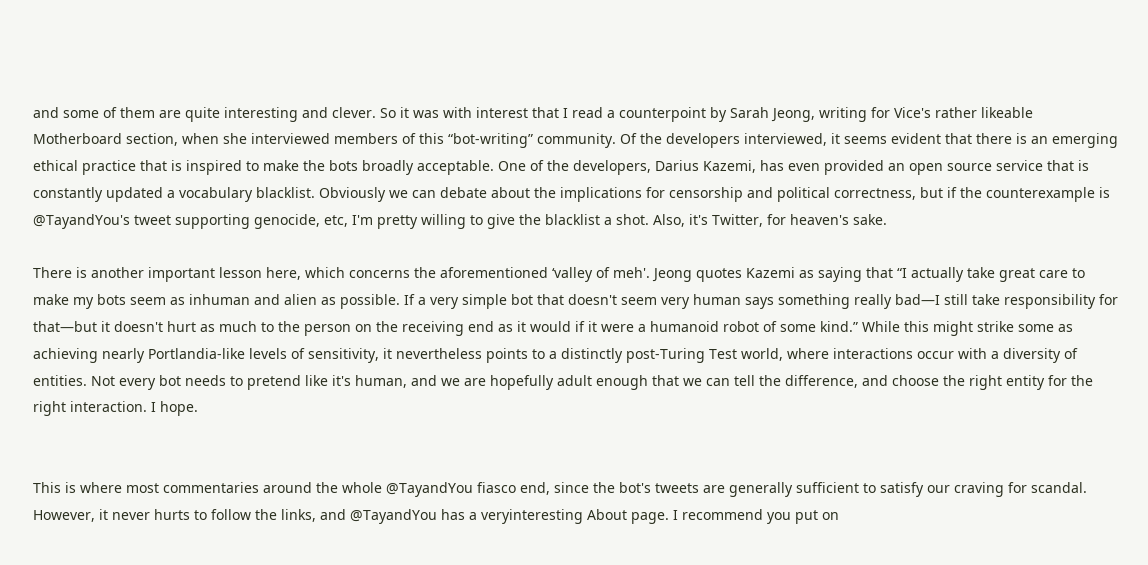and some of them are quite interesting and clever. So it was with interest that I read a counterpoint by Sarah Jeong, writing for Vice's rather likeable Motherboard section, when she interviewed members of this “bot-writing” community. Of the developers interviewed, it seems evident that there is an emerging ethical practice that is inspired to make the bots broadly acceptable. One of the developers, Darius Kazemi, has even provided an open source service that is constantly updated a vocabulary blacklist. Obviously we can debate about the implications for censorship and political correctness, but if the counterexample is @TayandYou's tweet supporting genocide, etc, I'm pretty willing to give the blacklist a shot. Also, it's Twitter, for heaven's sake.

There is another important lesson here, which concerns the aforementioned ‘valley of meh'. Jeong quotes Kazemi as saying that “I actually take great care to make my bots seem as inhuman and alien as possible. If a very simple bot that doesn't seem very human says something really bad—I still take responsibility for that—but it doesn't hurt as much to the person on the receiving end as it would if it were a humanoid robot of some kind.” While this might strike some as achieving nearly Portlandia-like levels of sensitivity, it nevertheless points to a distinctly post-Turing Test world, where interactions occur with a diversity of entities. Not every bot needs to pretend like it's human, and we are hopefully adult enough that we can tell the difference, and choose the right entity for the right interaction. I hope.


This is where most commentaries around the whole @TayandYou fiasco end, since the bot's tweets are generally sufficient to satisfy our craving for scandal. However, it never hurts to follow the links, and @TayandYou has a veryinteresting About page. I recommend you put on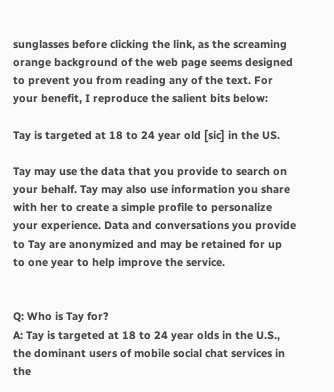sunglasses before clicking the link, as the screaming orange background of the web page seems designed to prevent you from reading any of the text. For your benefit, I reproduce the salient bits below:

Tay is targeted at 18 to 24 year old [sic] in the US.

Tay may use the data that you provide to search on your behalf. Tay may also use information you share with her to create a simple profile to personalize your experience. Data and conversations you provide to Tay are anonymized and may be retained for up to one year to help improve the service.


Q: Who is Tay for?
A: Tay is targeted at 18 to 24 year olds in the U.S., the dominant users of mobile social chat services in the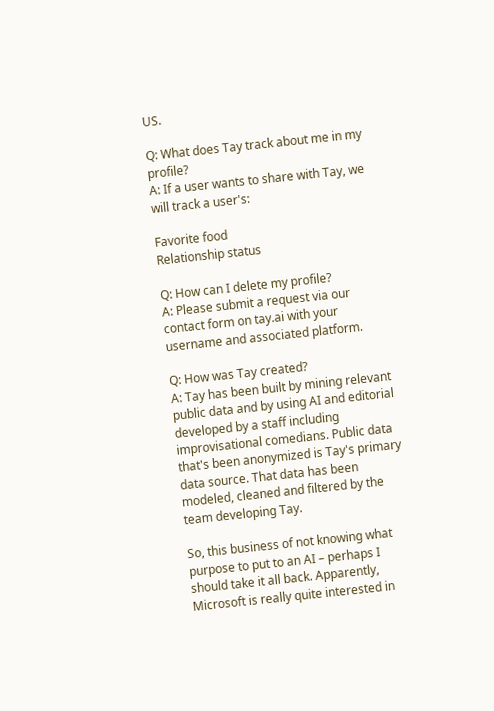US.

Q: What does Tay track about me in my profile?
A: If a user wants to share with Tay, we will track a user's:

Favorite food
Relationship status

Q: How can I delete my profile?
A: Please submit a request via our contact form on tay.ai with your username and associated platform.

Q: How was Tay created?
A: Tay has been built by mining relevant public data and by using AI and editorial developed by a staff including improvisational comedians. Public data that's been anonymized is Tay's primary data source. That data has been modeled, cleaned and filtered by the team developing Tay.

So, this business of not knowing what purpose to put to an AI – perhaps I should take it all back. Apparently, Microsoft is really quite interested in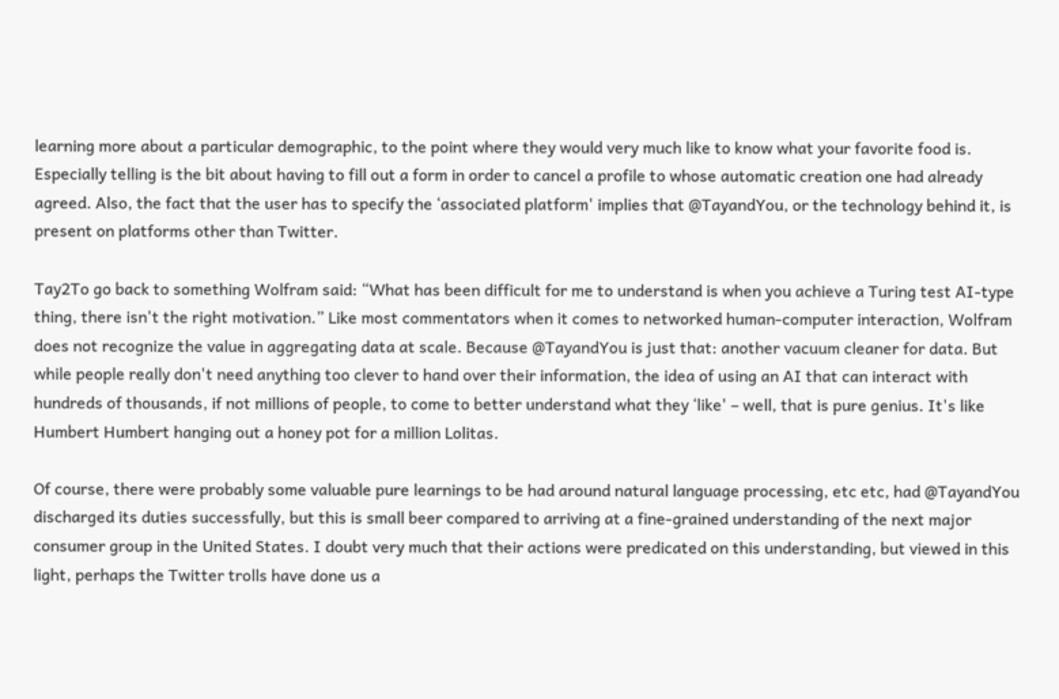learning more about a particular demographic, to the point where they would very much like to know what your favorite food is. Especially telling is the bit about having to fill out a form in order to cancel a profile to whose automatic creation one had already agreed. Also, the fact that the user has to specify the ‘associated platform' implies that @TayandYou, or the technology behind it, is present on platforms other than Twitter.

Tay2To go back to something Wolfram said: “What has been difficult for me to understand is when you achieve a Turing test AI-type thing, there isn't the right motivation.” Like most commentators when it comes to networked human-computer interaction, Wolfram does not recognize the value in aggregating data at scale. Because @TayandYou is just that: another vacuum cleaner for data. But while people really don't need anything too clever to hand over their information, the idea of using an AI that can interact with hundreds of thousands, if not millions of people, to come to better understand what they ‘like' – well, that is pure genius. It's like Humbert Humbert hanging out a honey pot for a million Lolitas.

Of course, there were probably some valuable pure learnings to be had around natural language processing, etc etc, had @TayandYou discharged its duties successfully, but this is small beer compared to arriving at a fine-grained understanding of the next major consumer group in the United States. I doubt very much that their actions were predicated on this understanding, but viewed in this light, perhaps the Twitter trolls have done us a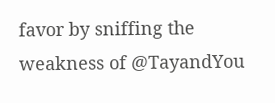favor by sniffing the weakness of @TayandYou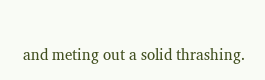and meting out a solid thrashing.